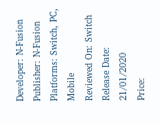Developer: N-Fusion
Publisher: N-Fusion
Platforms: Switch, PC, Mobile
Reviewed On: Switch
Release Date: 21/01/2020
Price: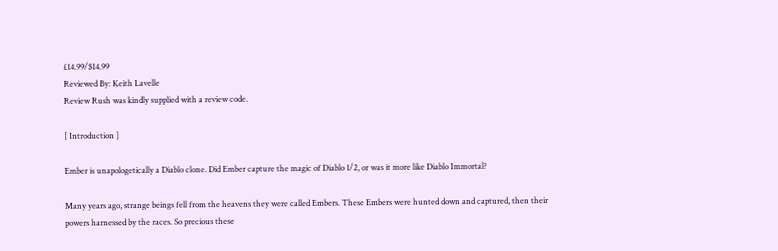£14.99/$14.99
Reviewed By: Keith Lavelle
Review Rush was kindly supplied with a review code.

[ Introduction ]

Ember is unapologetically a Diablo clone. Did Ember capture the magic of Diablo 1/2, or was it more like Diablo Immortal?

Many years ago, strange beings fell from the heavens they were called Embers. These Embers were hunted down and captured, then their powers harnessed by the races. So precious these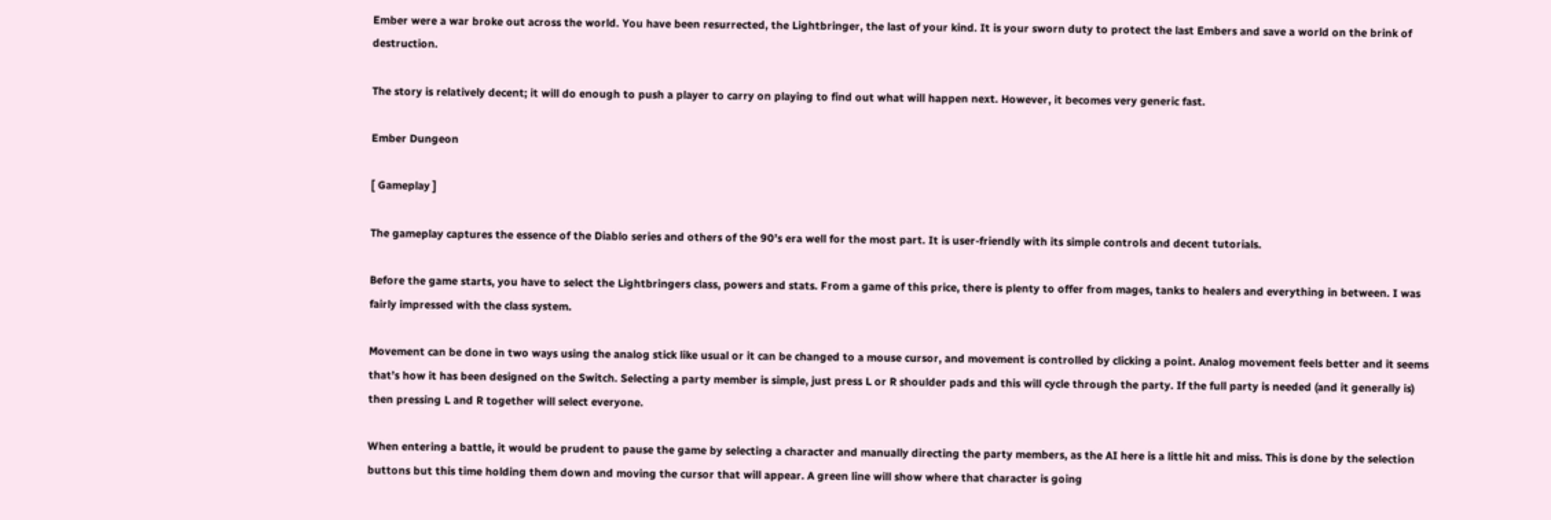Ember were a war broke out across the world. You have been resurrected, the Lightbringer, the last of your kind. It is your sworn duty to protect the last Embers and save a world on the brink of destruction.

The story is relatively decent; it will do enough to push a player to carry on playing to find out what will happen next. However, it becomes very generic fast.

Ember Dungeon

[ Gameplay ]

The gameplay captures the essence of the Diablo series and others of the 90’s era well for the most part. It is user-friendly with its simple controls and decent tutorials.

Before the game starts, you have to select the Lightbringers class, powers and stats. From a game of this price, there is plenty to offer from mages, tanks to healers and everything in between. I was fairly impressed with the class system.

Movement can be done in two ways using the analog stick like usual or it can be changed to a mouse cursor, and movement is controlled by clicking a point. Analog movement feels better and it seems that’s how it has been designed on the Switch. Selecting a party member is simple, just press L or R shoulder pads and this will cycle through the party. If the full party is needed (and it generally is) then pressing L and R together will select everyone.

When entering a battle, it would be prudent to pause the game by selecting a character and manually directing the party members, as the AI here is a little hit and miss. This is done by the selection buttons but this time holding them down and moving the cursor that will appear. A green line will show where that character is going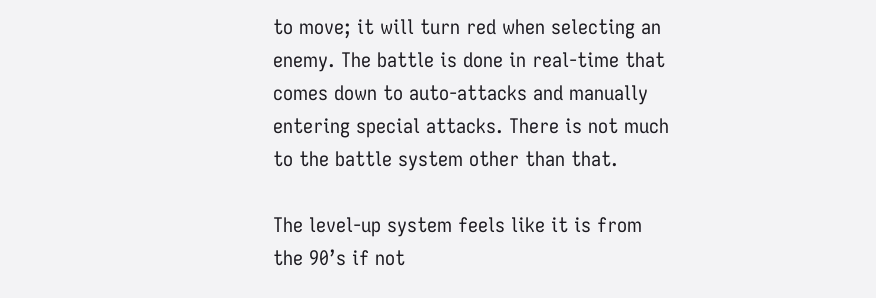to move; it will turn red when selecting an enemy. The battle is done in real-time that comes down to auto-attacks and manually entering special attacks. There is not much to the battle system other than that.

The level-up system feels like it is from the 90’s if not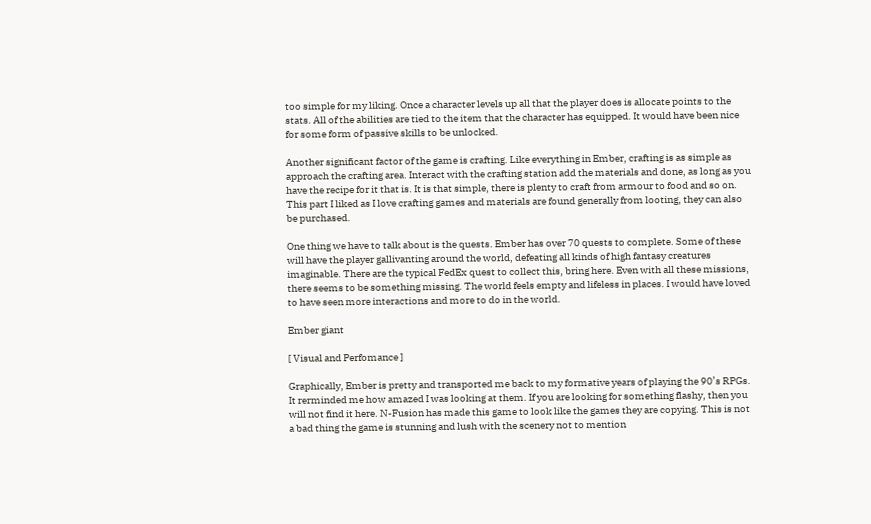too simple for my liking. Once a character levels up all that the player does is allocate points to the stats. All of the abilities are tied to the item that the character has equipped. It would have been nice for some form of passive skills to be unlocked.

Another significant factor of the game is crafting. Like everything in Ember, crafting is as simple as approach the crafting area. Interact with the crafting station add the materials and done, as long as you have the recipe for it that is. It is that simple, there is plenty to craft from armour to food and so on. This part I liked as I love crafting games and materials are found generally from looting, they can also be purchased.

One thing we have to talk about is the quests. Ember has over 70 quests to complete. Some of these will have the player gallivanting around the world, defeating all kinds of high fantasy creatures imaginable. There are the typical FedEx quest to collect this, bring here. Even with all these missions, there seems to be something missing. The world feels empty and lifeless in places. I would have loved to have seen more interactions and more to do in the world.

Ember giant

[ Visual and Perfomance ]

Graphically, Ember is pretty and transported me back to my formative years of playing the 90’s RPGs. It rerminded me how amazed I was looking at them. If you are looking for something flashy, then you will not find it here. N-Fusion has made this game to look like the games they are copying. This is not a bad thing the game is stunning and lush with the scenery not to mention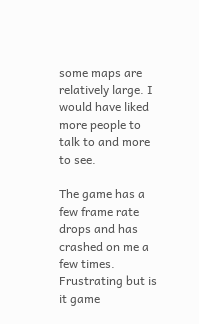some maps are relatively large. I would have liked more people to talk to and more to see.

The game has a few frame rate drops and has crashed on me a few times. Frustrating but is it game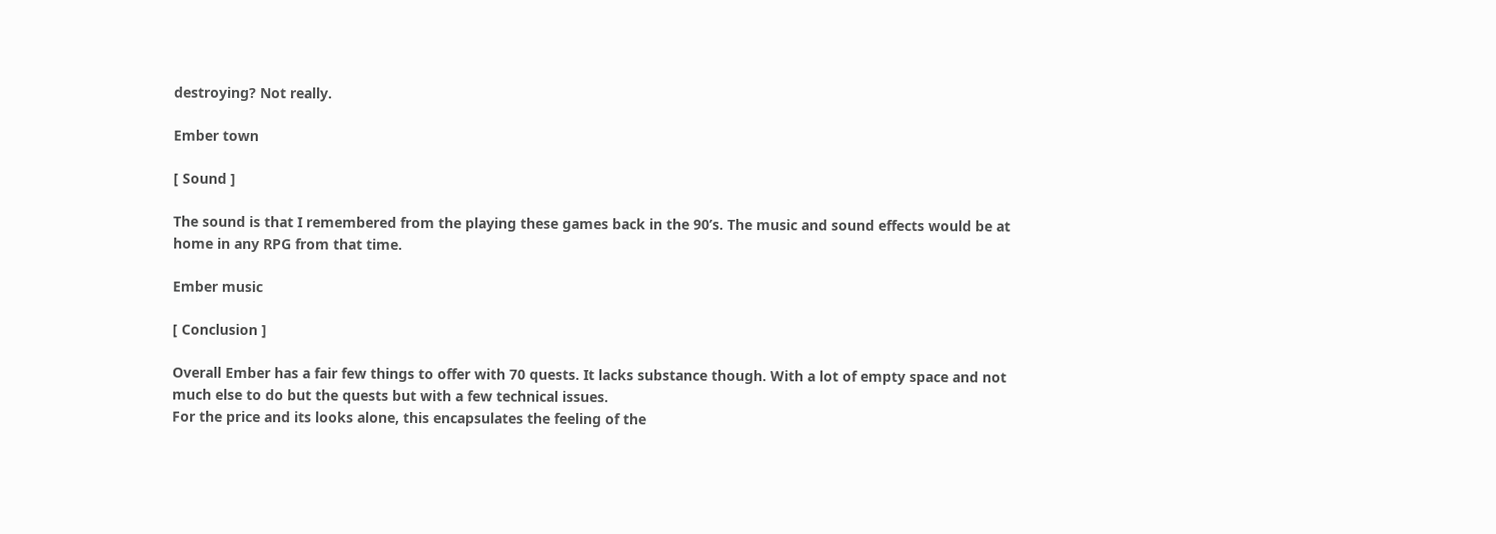destroying? Not really.

Ember town

[ Sound ]

The sound is that I remembered from the playing these games back in the 90’s. The music and sound effects would be at home in any RPG from that time.

Ember music

[ Conclusion ]

Overall Ember has a fair few things to offer with 70 quests. It lacks substance though. With a lot of empty space and not much else to do but the quests but with a few technical issues.
For the price and its looks alone, this encapsulates the feeling of the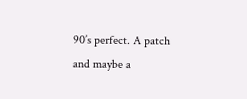90’s perfect. A patch and maybe a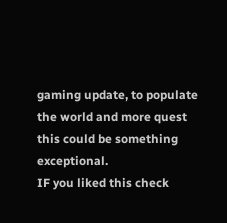gaming update, to populate the world and more quest this could be something exceptional.
IF you liked this check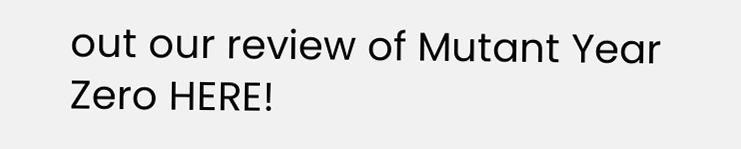out our review of Mutant Year Zero HERE!